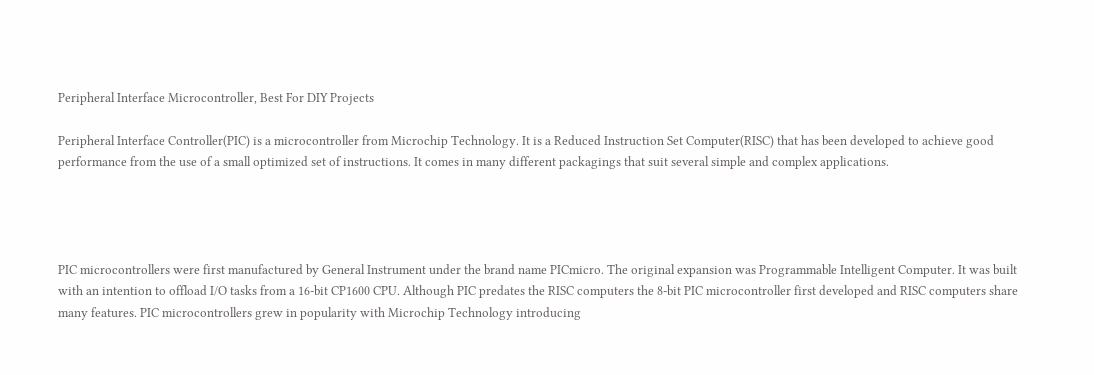Peripheral Interface Microcontroller, Best For DIY Projects

Peripheral Interface Controller(PIC) is a microcontroller from Microchip Technology. It is a Reduced Instruction Set Computer(RISC) that has been developed to achieve good performance from the use of a small optimized set of instructions. It comes in many different packagings that suit several simple and complex applications.




PIC microcontrollers were first manufactured by General Instrument under the brand name PICmicro. The original expansion was Programmable Intelligent Computer. It was built with an intention to offload I/O tasks from a 16-bit CP1600 CPU. Although PIC predates the RISC computers the 8-bit PIC microcontroller first developed and RISC computers share many features. PIC microcontrollers grew in popularity with Microchip Technology introducing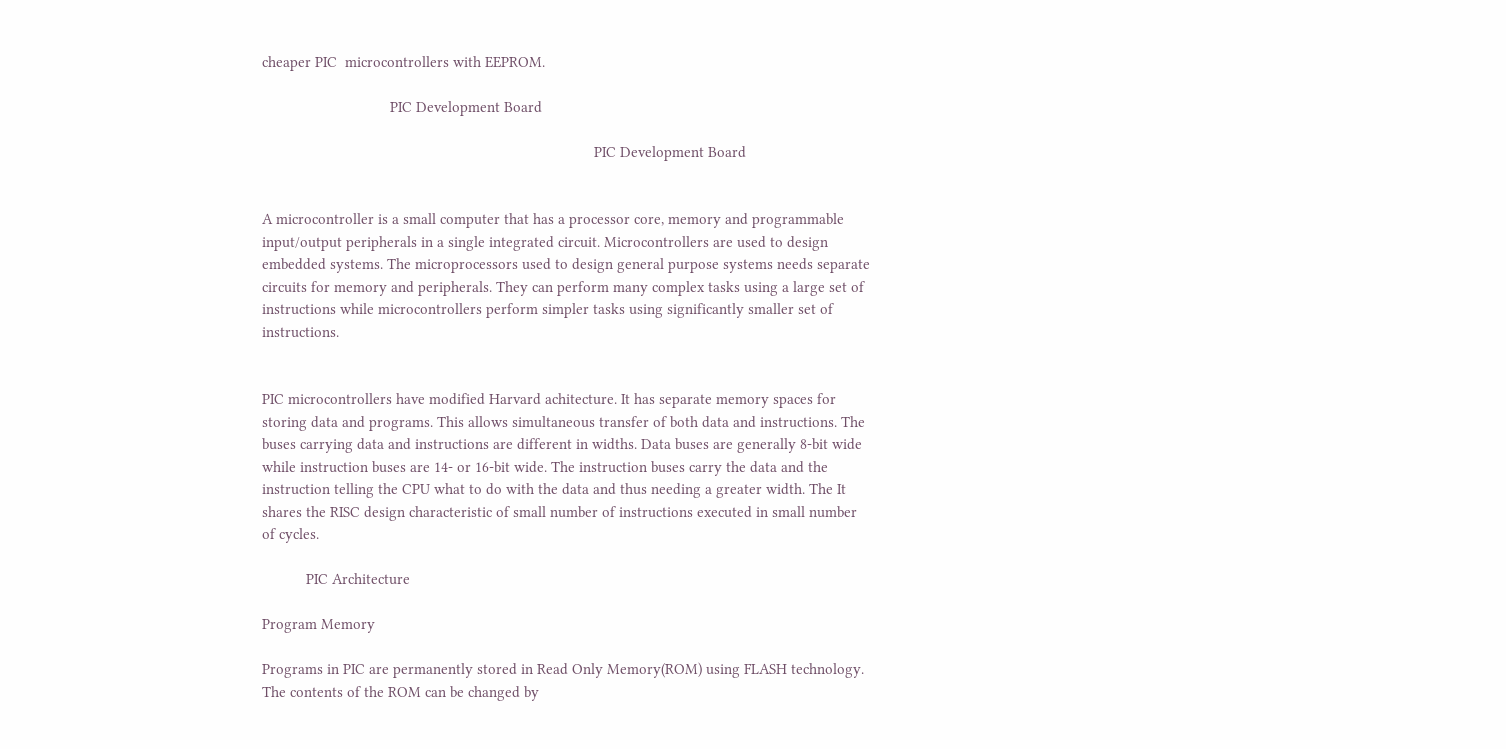cheaper PIC  microcontrollers with EEPROM.

                                PIC Development Board

                                                                                   PIC Development Board


A microcontroller is a small computer that has a processor core, memory and programmable input/output peripherals in a single integrated circuit. Microcontrollers are used to design embedded systems. The microprocessors used to design general purpose systems needs separate circuits for memory and peripherals. They can perform many complex tasks using a large set of instructions while microcontrollers perform simpler tasks using significantly smaller set of instructions.


PIC microcontrollers have modified Harvard achitecture. It has separate memory spaces for storing data and programs. This allows simultaneous transfer of both data and instructions. The buses carrying data and instructions are different in widths. Data buses are generally 8-bit wide while instruction buses are 14- or 16-bit wide. The instruction buses carry the data and the instruction telling the CPU what to do with the data and thus needing a greater width. The It shares the RISC design characteristic of small number of instructions executed in small number of cycles.

           PIC Architecture

Program Memory

Programs in PIC are permanently stored in Read Only Memory(ROM) using FLASH technology. The contents of the ROM can be changed by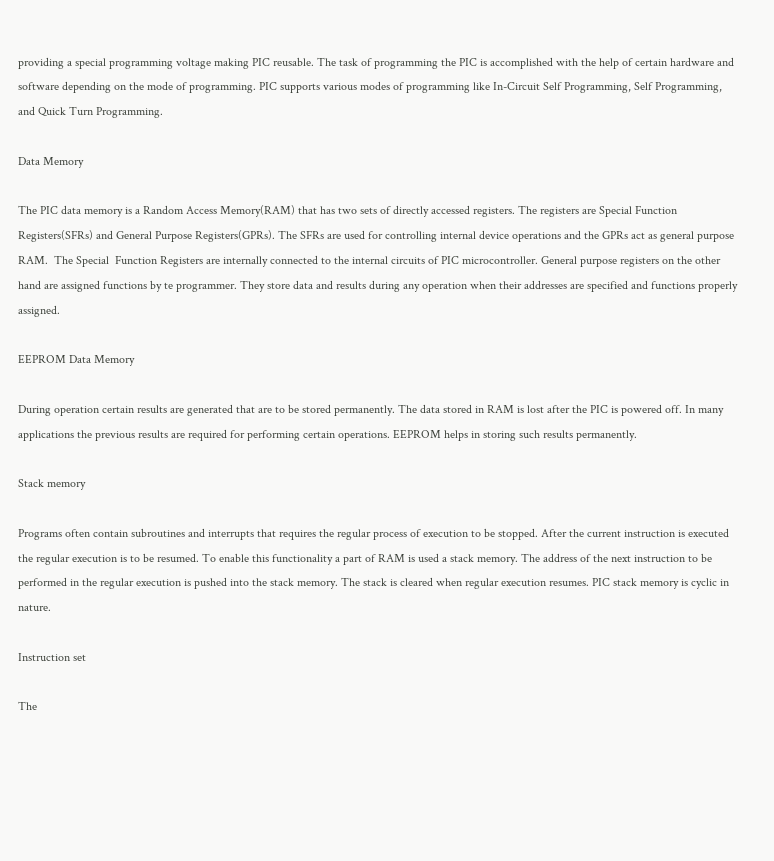providing a special programming voltage making PIC reusable. The task of programming the PIC is accomplished with the help of certain hardware and software depending on the mode of programming. PIC supports various modes of programming like In-Circuit Self Programming, Self Programming, and Quick Turn Programming.

Data Memory

The PIC data memory is a Random Access Memory(RAM) that has two sets of directly accessed registers. The registers are Special Function Registers(SFRs) and General Purpose Registers(GPRs). The SFRs are used for controlling internal device operations and the GPRs act as general purpose RAM.  The Special  Function Registers are internally connected to the internal circuits of PIC microcontroller. General purpose registers on the other hand are assigned functions by te programmer. They store data and results during any operation when their addresses are specified and functions properly assigned.

EEPROM Data Memory

During operation certain results are generated that are to be stored permanently. The data stored in RAM is lost after the PIC is powered off. In many applications the previous results are required for performing certain operations. EEPROM helps in storing such results permanently.

Stack memory

Programs often contain subroutines and interrupts that requires the regular process of execution to be stopped. After the current instruction is executed the regular execution is to be resumed. To enable this functionality a part of RAM is used a stack memory. The address of the next instruction to be performed in the regular execution is pushed into the stack memory. The stack is cleared when regular execution resumes. PIC stack memory is cyclic in nature.

Instruction set

The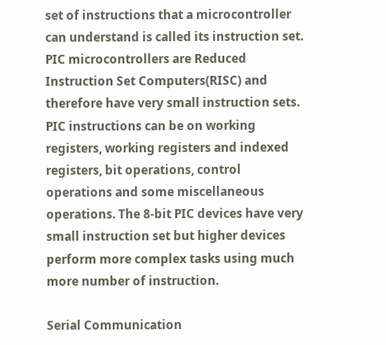set of instructions that a microcontroller can understand is called its instruction set. PIC microcontrollers are Reduced Instruction Set Computers(RISC) and therefore have very small instruction sets. PIC instructions can be on working registers, working registers and indexed registers, bit operations, control operations and some miscellaneous operations. The 8-bit PIC devices have very small instruction set but higher devices perform more complex tasks using much more number of instruction.

Serial Communication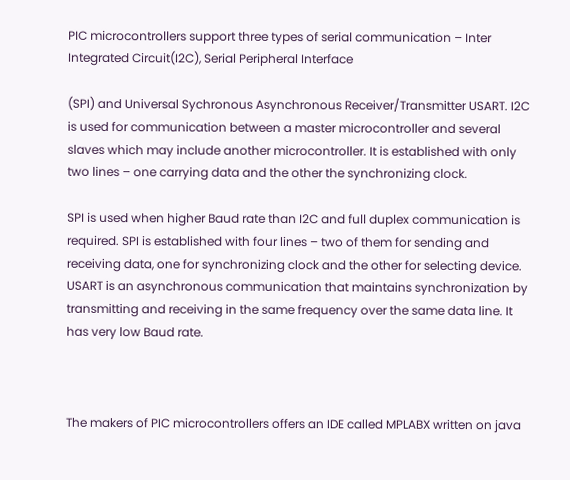PIC microcontrollers support three types of serial communication – Inter Integrated Circuit(I2C), Serial Peripheral Interface

(SPI) and Universal Sychronous Asynchronous Receiver/Transmitter USART. I2C is used for communication between a master microcontroller and several slaves which may include another microcontroller. It is established with only two lines – one carrying data and the other the synchronizing clock.

SPI is used when higher Baud rate than I2C and full duplex communication is required. SPI is established with four lines – two of them for sending and receiving data, one for synchronizing clock and the other for selecting device. USART is an asynchronous communication that maintains synchronization by transmitting and receiving in the same frequency over the same data line. It has very low Baud rate.



The makers of PIC microcontrollers offers an IDE called MPLABX written on java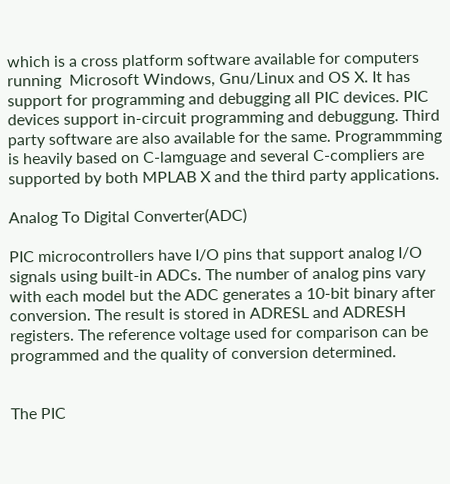which is a cross platform software available for computers running  Microsoft Windows, Gnu/Linux and OS X. It has support for programming and debugging all PIC devices. PIC devices support in-circuit programming and debuggung. Third party software are also available for the same. Programmming is heavily based on C-lamguage and several C-compliers are supported by both MPLAB X and the third party applications.

Analog To Digital Converter(ADC)

PIC microcontrollers have I/O pins that support analog I/O signals using built-in ADCs. The number of analog pins vary with each model but the ADC generates a 10-bit binary after conversion. The result is stored in ADRESL and ADRESH registers. The reference voltage used for comparison can be programmed and the quality of conversion determined.


The PIC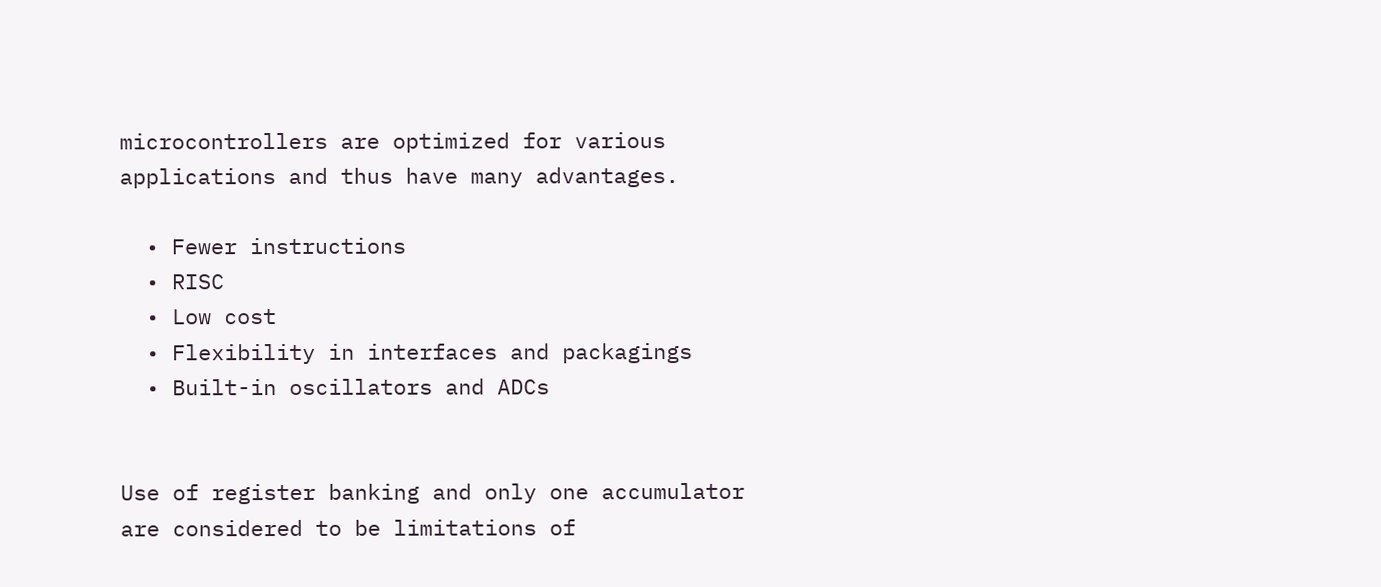microcontrollers are optimized for various applications and thus have many advantages.

  • Fewer instructions
  • RISC
  • Low cost
  • Flexibility in interfaces and packagings
  • Built-in oscillators and ADCs


Use of register banking and only one accumulator are considered to be limitations of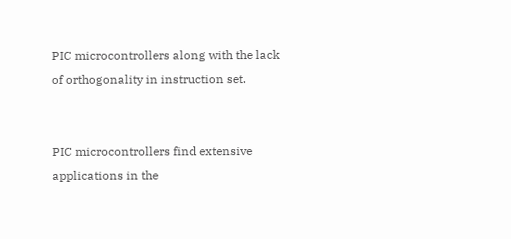PIC microcontrollers along with the lack of orthogonality in instruction set.


PIC microcontrollers find extensive applications in the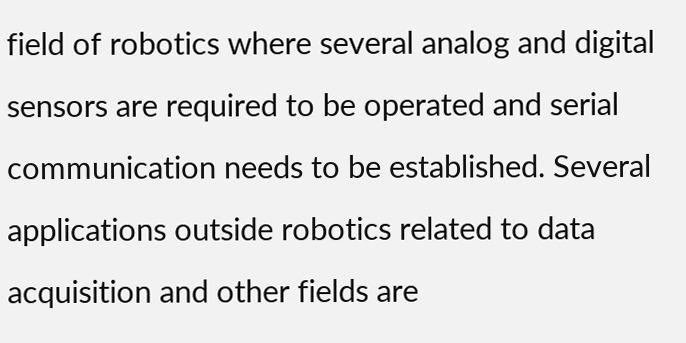field of robotics where several analog and digital sensors are required to be operated and serial communication needs to be established. Several applications outside robotics related to data acquisition and other fields are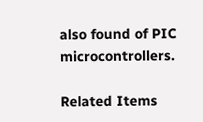also found of PIC microcontrollers.

Related Items